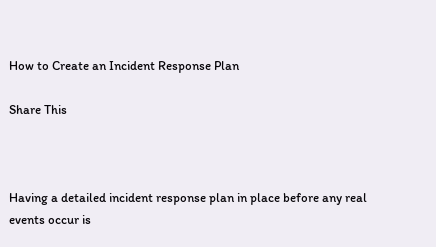How to Create an Incident Response Plan

Share This



Having a detailed incident response plan in place before any real events occur is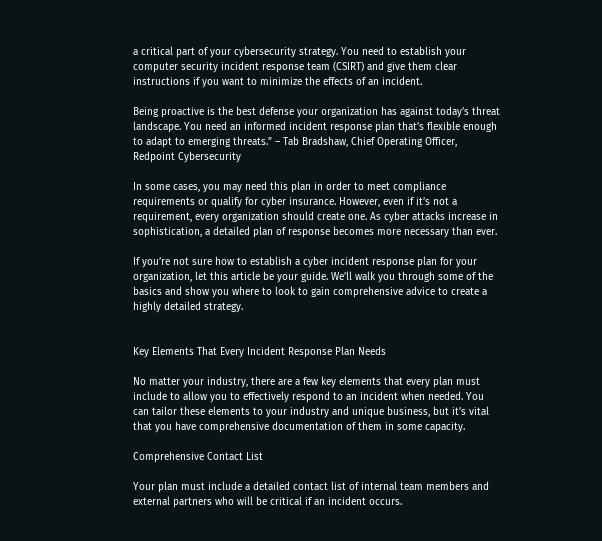a critical part of your cybersecurity strategy. You need to establish your computer security incident response team (CSIRT) and give them clear instructions if you want to minimize the effects of an incident.

Being proactive is the best defense your organization has against today’s threat landscape. You need an informed incident response plan that’s flexible enough to adapt to emerging threats.” – Tab Bradshaw, Chief Operating Officer, Redpoint Cybersecurity

In some cases, you may need this plan in order to meet compliance requirements or qualify for cyber insurance. However, even if it’s not a requirement, every organization should create one. As cyber attacks increase in sophistication, a detailed plan of response becomes more necessary than ever.

If you’re not sure how to establish a cyber incident response plan for your organization, let this article be your guide. We’ll walk you through some of the basics and show you where to look to gain comprehensive advice to create a highly detailed strategy.


Key Elements That Every Incident Response Plan Needs

No matter your industry, there are a few key elements that every plan must include to allow you to effectively respond to an incident when needed. You can tailor these elements to your industry and unique business, but it’s vital that you have comprehensive documentation of them in some capacity.

Comprehensive Contact List

Your plan must include a detailed contact list of internal team members and external partners who will be critical if an incident occurs.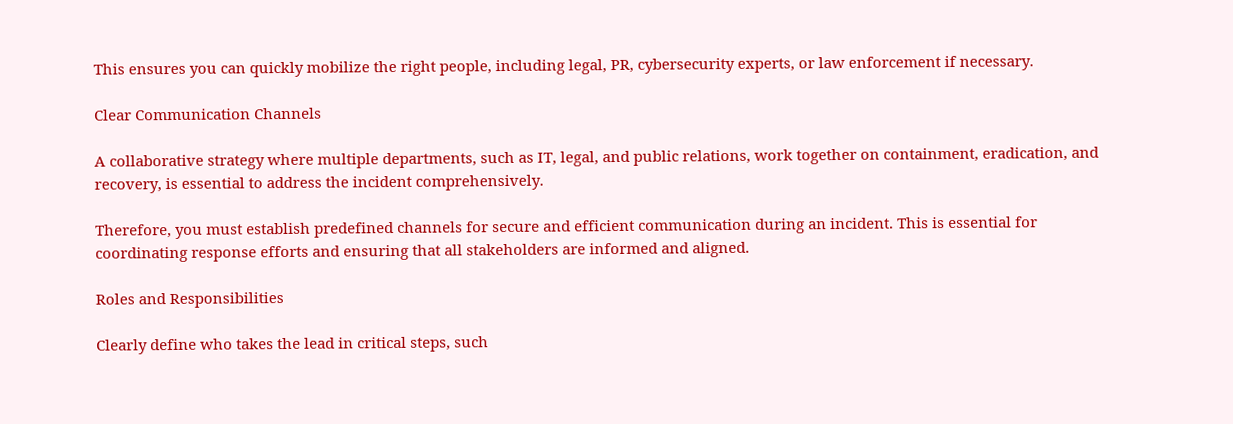This ensures you can quickly mobilize the right people, including legal, PR, cybersecurity experts, or law enforcement if necessary.

Clear Communication Channels

A collaborative strategy where multiple departments, such as IT, legal, and public relations, work together on containment, eradication, and recovery, is essential to address the incident comprehensively.

Therefore, you must establish predefined channels for secure and efficient communication during an incident. This is essential for coordinating response efforts and ensuring that all stakeholders are informed and aligned.

Roles and Responsibilities

Clearly define who takes the lead in critical steps, such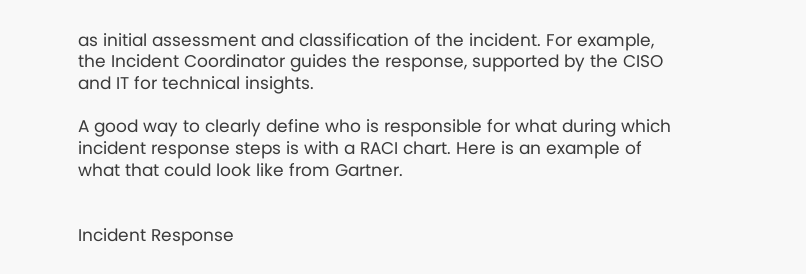as initial assessment and classification of the incident. For example, the Incident Coordinator guides the response, supported by the CISO and IT for technical insights.

A good way to clearly define who is responsible for what during which incident response steps is with a RACI chart. Here is an example of what that could look like from Gartner.


Incident Response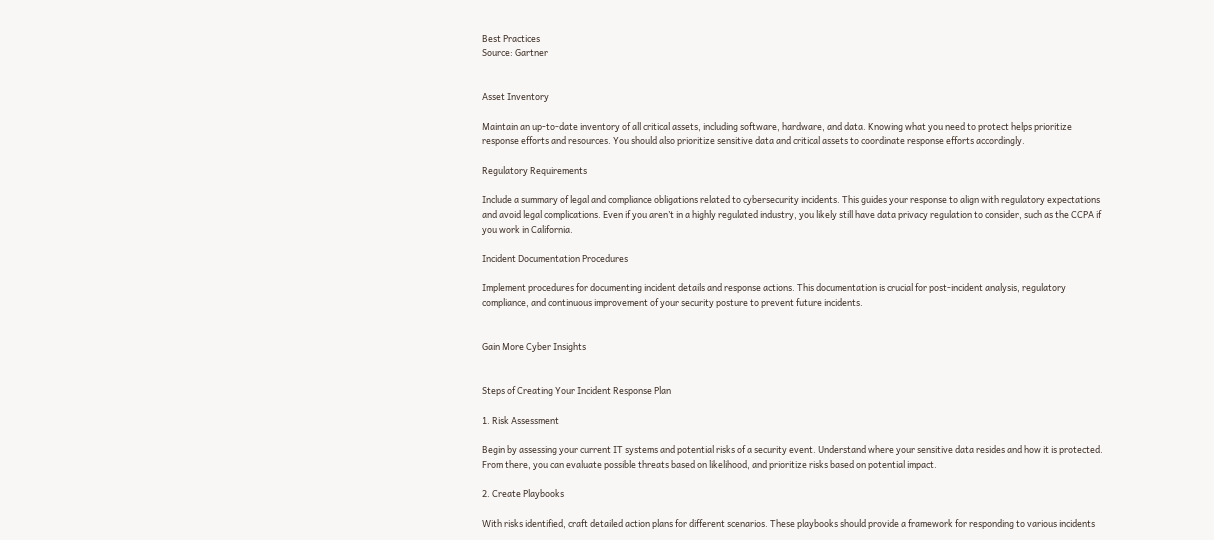Best Practices
Source: Gartner


Asset Inventory

Maintain an up-to-date inventory of all critical assets, including software, hardware, and data. Knowing what you need to protect helps prioritize response efforts and resources. You should also prioritize sensitive data and critical assets to coordinate response efforts accordingly.

Regulatory Requirements

Include a summary of legal and compliance obligations related to cybersecurity incidents. This guides your response to align with regulatory expectations and avoid legal complications. Even if you aren’t in a highly regulated industry, you likely still have data privacy regulation to consider, such as the CCPA if you work in California.

Incident Documentation Procedures

Implement procedures for documenting incident details and response actions. This documentation is crucial for post-incident analysis, regulatory compliance, and continuous improvement of your security posture to prevent future incidents.


Gain More Cyber Insights


Steps of Creating Your Incident Response Plan

1. Risk Assessment

Begin by assessing your current IT systems and potential risks of a security event. Understand where your sensitive data resides and how it is protected. From there, you can evaluate possible threats based on likelihood, and prioritize risks based on potential impact.

2. Create Playbooks

With risks identified, craft detailed action plans for different scenarios. These playbooks should provide a framework for responding to various incidents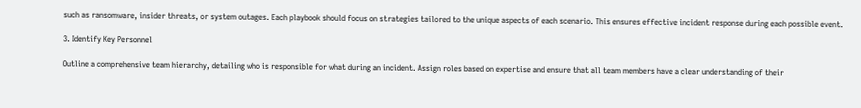such as ransomware, insider threats, or system outages. Each playbook should focus on strategies tailored to the unique aspects of each scenario. This ensures effective incident response during each possible event.

3. Identify Key Personnel

Outline a comprehensive team hierarchy, detailing who is responsible for what during an incident. Assign roles based on expertise and ensure that all team members have a clear understanding of their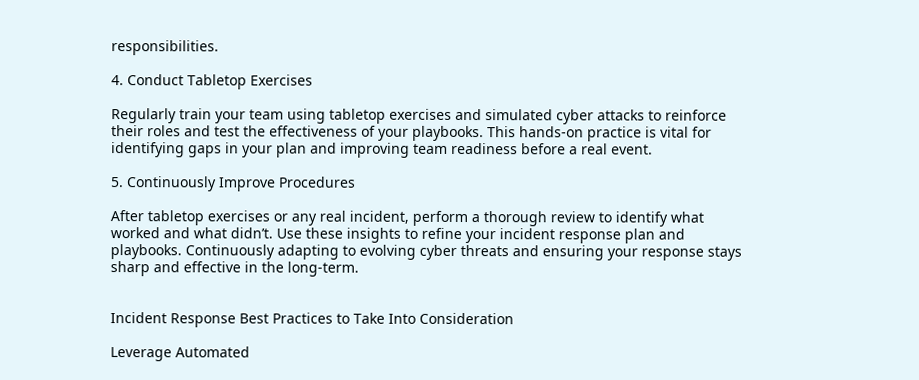responsibilities.

4. Conduct Tabletop Exercises

Regularly train your team using tabletop exercises and simulated cyber attacks to reinforce their roles and test the effectiveness of your playbooks. This hands-on practice is vital for identifying gaps in your plan and improving team readiness before a real event.

5. Continuously Improve Procedures

After tabletop exercises or any real incident, perform a thorough review to identify what worked and what didn’t. Use these insights to refine your incident response plan and playbooks. Continuously adapting to evolving cyber threats and ensuring your response stays sharp and effective in the long-term.


Incident Response Best Practices to Take Into Consideration

Leverage Automated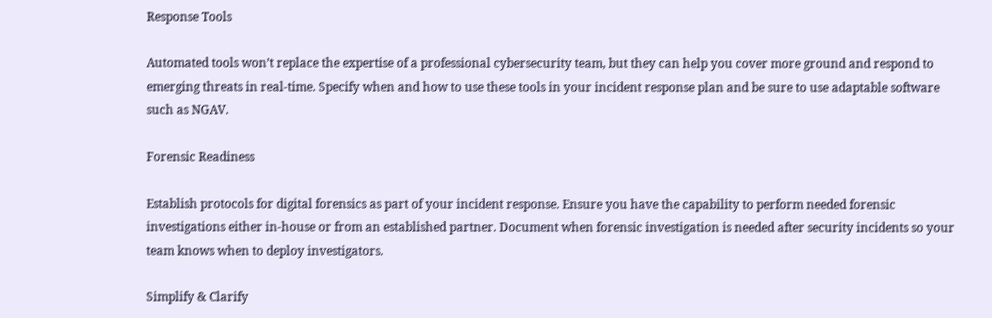Response Tools

Automated tools won’t replace the expertise of a professional cybersecurity team, but they can help you cover more ground and respond to emerging threats in real-time. Specify when and how to use these tools in your incident response plan and be sure to use adaptable software such as NGAV.

Forensic Readiness

Establish protocols for digital forensics as part of your incident response. Ensure you have the capability to perform needed forensic investigations either in-house or from an established partner. Document when forensic investigation is needed after security incidents so your team knows when to deploy investigators.

Simplify & Clarify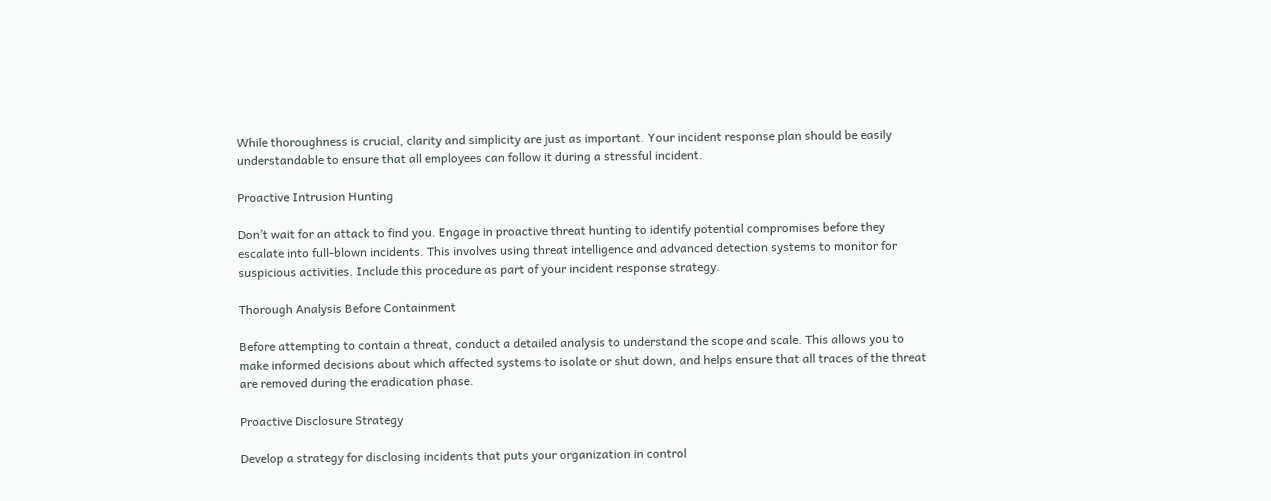While thoroughness is crucial, clarity and simplicity are just as important. Your incident response plan should be easily understandable to ensure that all employees can follow it during a stressful incident.

Proactive Intrusion Hunting

Don’t wait for an attack to find you. Engage in proactive threat hunting to identify potential compromises before they escalate into full-blown incidents. This involves using threat intelligence and advanced detection systems to monitor for suspicious activities. Include this procedure as part of your incident response strategy.

Thorough Analysis Before Containment

Before attempting to contain a threat, conduct a detailed analysis to understand the scope and scale. This allows you to make informed decisions about which affected systems to isolate or shut down, and helps ensure that all traces of the threat are removed during the eradication phase.

Proactive Disclosure Strategy

Develop a strategy for disclosing incidents that puts your organization in control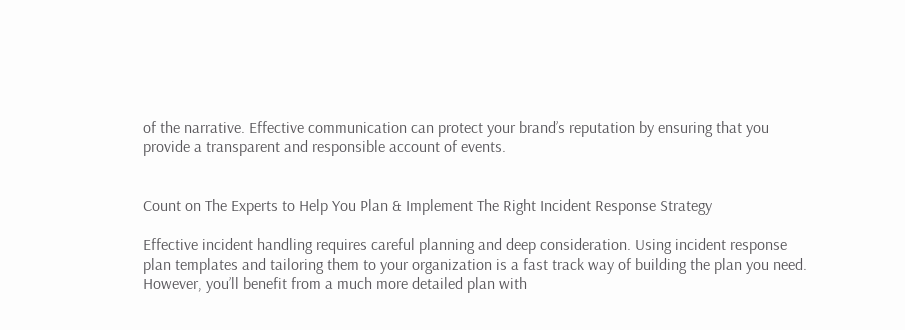of the narrative. Effective communication can protect your brand’s reputation by ensuring that you provide a transparent and responsible account of events.


Count on The Experts to Help You Plan & Implement The Right Incident Response Strategy

Effective incident handling requires careful planning and deep consideration. Using incident response plan templates and tailoring them to your organization is a fast track way of building the plan you need. However, you’ll benefit from a much more detailed plan with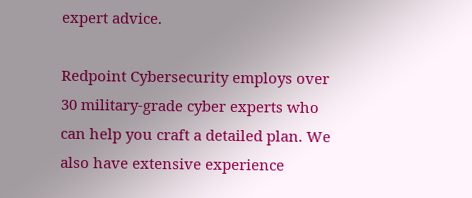expert advice.

Redpoint Cybersecurity employs over 30 military-grade cyber experts who can help you craft a detailed plan. We also have extensive experience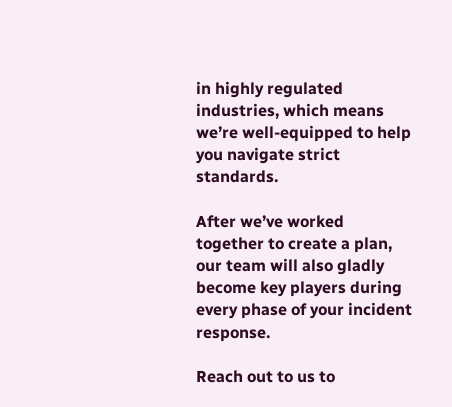in highly regulated industries, which means we’re well-equipped to help you navigate strict standards.

After we’ve worked together to create a plan, our team will also gladly become key players during every phase of your incident response.

Reach out to us to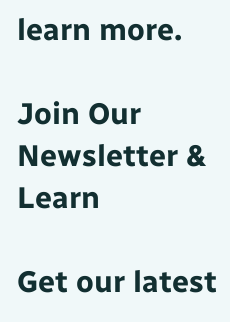learn more.

Join Our Newsletter & Learn

Get our latest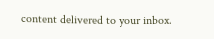content delivered to your inbox.